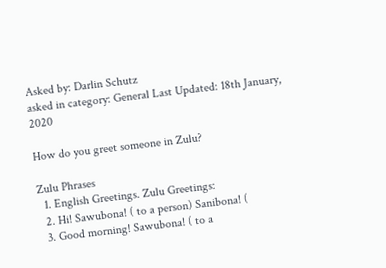Asked by: Darlin Schutz
asked in category: General Last Updated: 18th January, 2020

How do you greet someone in Zulu?

Zulu Phrases
  1. English Greetings. Zulu Greetings:
  2. Hi! Sawubona! ( to a person) Sanibona! (
  3. Good morning! Sawubona! ( to a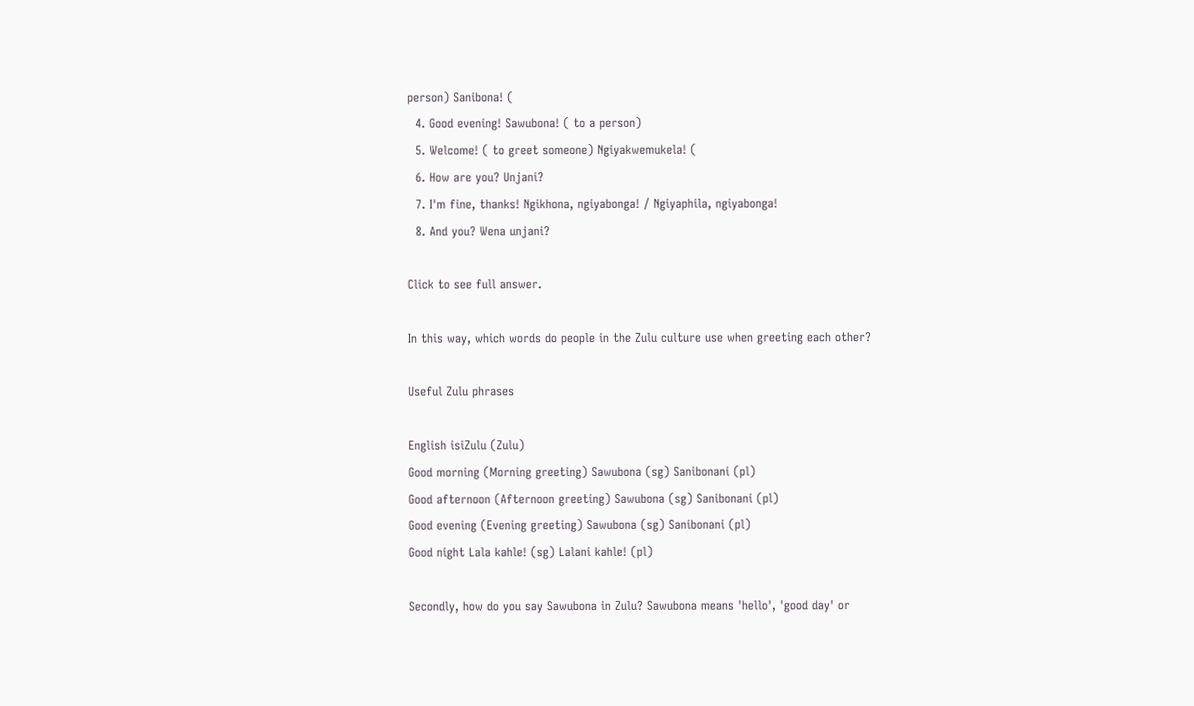person) Sanibona! (
  4. Good evening! Sawubona! ( to a person)
  5. Welcome! ( to greet someone) Ngiyakwemukela! (
  6. How are you? Unjani?
  7. I'm fine, thanks! Ngikhona, ngiyabonga! / Ngiyaphila, ngiyabonga!
  8. And you? Wena unjani?

Click to see full answer.

In this way, which words do people in the Zulu culture use when greeting each other?

Useful Zulu phrases

English isiZulu (Zulu)
Good morning (Morning greeting) Sawubona (sg) Sanibonani (pl)
Good afternoon (Afternoon greeting) Sawubona (sg) Sanibonani (pl)
Good evening (Evening greeting) Sawubona (sg) Sanibonani (pl)
Good night Lala kahle! (sg) Lalani kahle! (pl)

Secondly, how do you say Sawubona in Zulu? Sawubona means 'hello', 'good day' or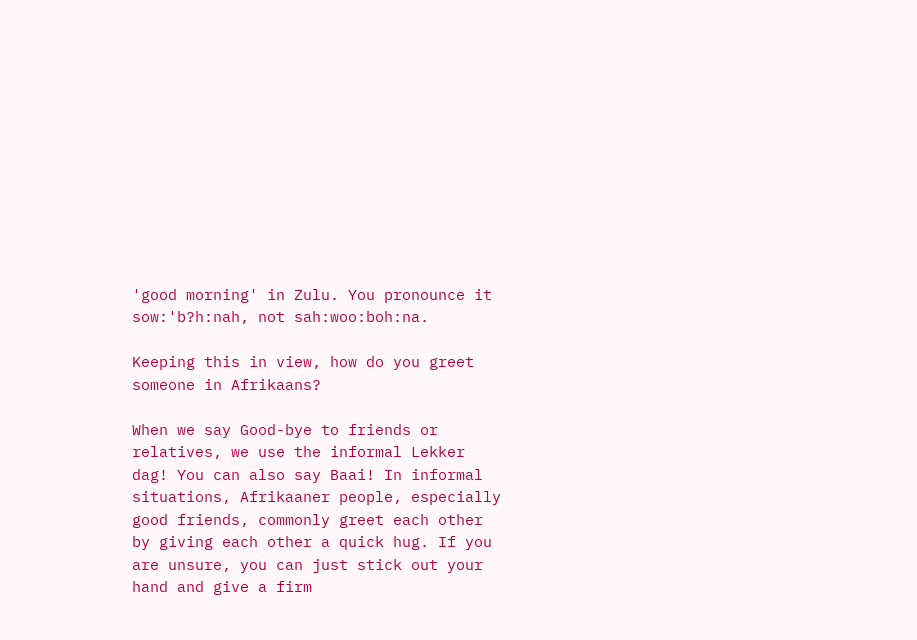'good morning' in Zulu. You pronounce it sow:'b?h:nah, not sah:woo:boh:na.

Keeping this in view, how do you greet someone in Afrikaans?

When we say Good-bye to friends or relatives, we use the informal Lekker dag! You can also say Baai! In informal situations, Afrikaaner people, especially good friends, commonly greet each other by giving each other a quick hug. If you are unsure, you can just stick out your hand and give a firm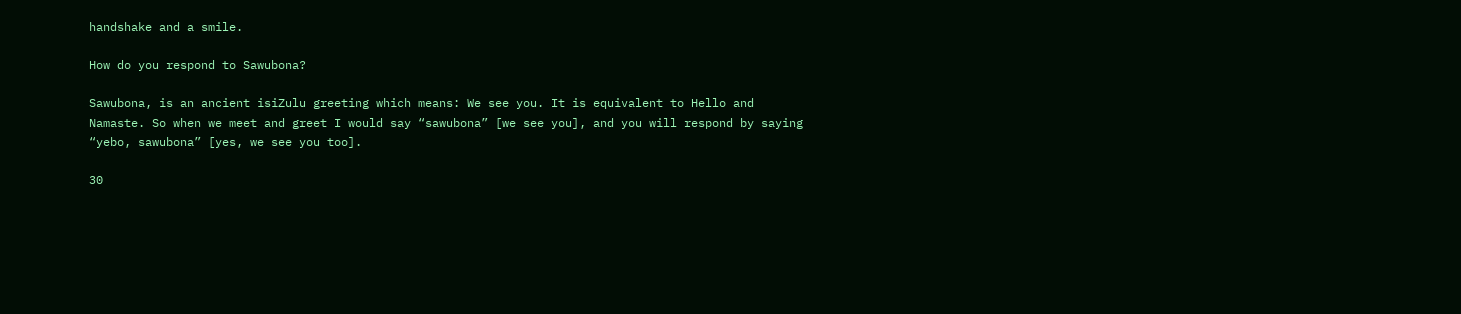handshake and a smile.

How do you respond to Sawubona?

Sawubona, is an ancient isiZulu greeting which means: We see you. It is equivalent to Hello and Namaste. So when we meet and greet I would say “sawubona” [we see you], and you will respond by saying “yebo, sawubona” [yes, we see you too].

30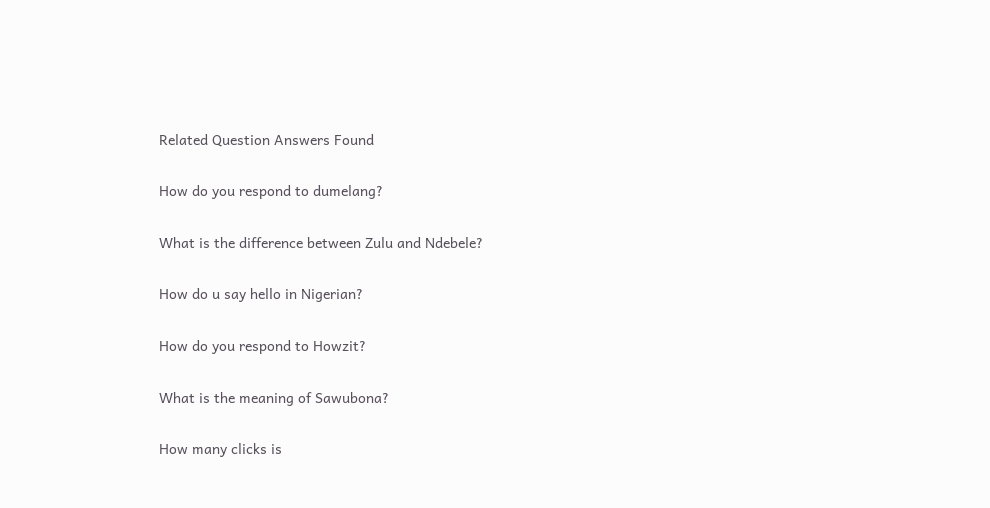Related Question Answers Found

How do you respond to dumelang?

What is the difference between Zulu and Ndebele?

How do u say hello in Nigerian?

How do you respond to Howzit?

What is the meaning of Sawubona?

How many clicks is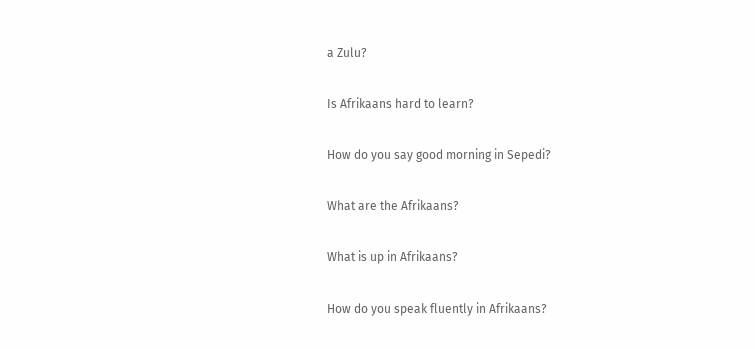a Zulu?

Is Afrikaans hard to learn?

How do you say good morning in Sepedi?

What are the Afrikaans?

What is up in Afrikaans?

How do you speak fluently in Afrikaans?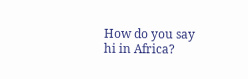How do you say hi in Africa?